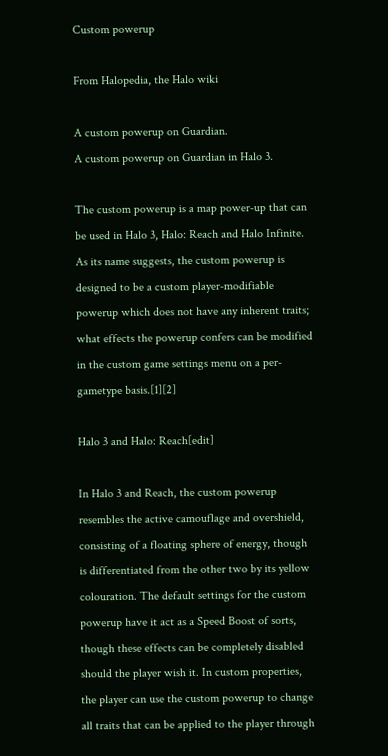Custom powerup

From Halopedia, the Halo wiki

A custom powerup on Guardian.
A custom powerup on Guardian in Halo 3.

The custom powerup is a map power-up that can be used in Halo 3, Halo: Reach and Halo Infinite. As its name suggests, the custom powerup is designed to be a custom player-modifiable powerup which does not have any inherent traits; what effects the powerup confers can be modified in the custom game settings menu on a per-gametype basis.[1][2]

Halo 3 and Halo: Reach[edit]

In Halo 3 and Reach, the custom powerup resembles the active camouflage and overshield, consisting of a floating sphere of energy, though is differentiated from the other two by its yellow colouration. The default settings for the custom powerup have it act as a Speed Boost of sorts, though these effects can be completely disabled should the player wish it. In custom properties, the player can use the custom powerup to change all traits that can be applied to the player through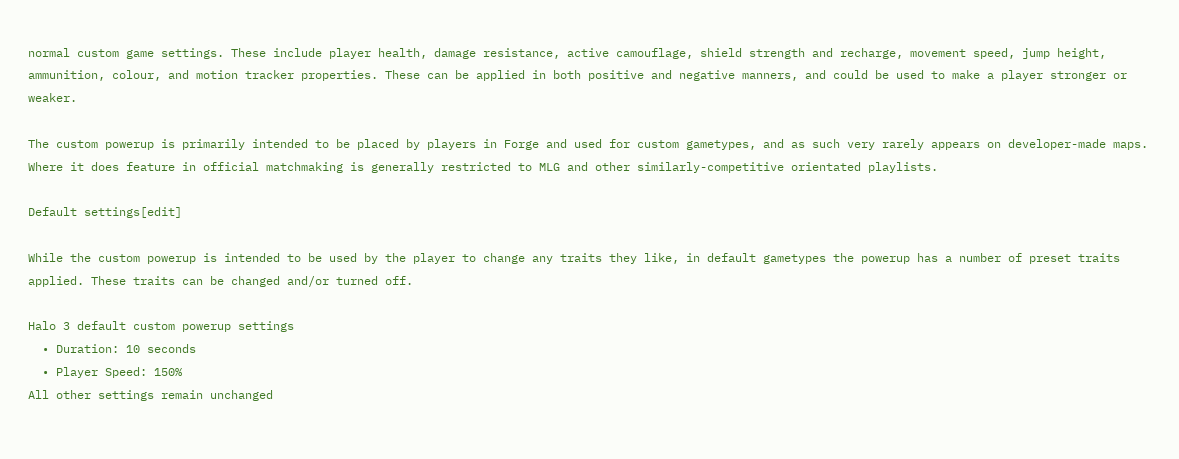normal custom game settings. These include player health, damage resistance, active camouflage, shield strength and recharge, movement speed, jump height, ammunition, colour, and motion tracker properties. These can be applied in both positive and negative manners, and could be used to make a player stronger or weaker.

The custom powerup is primarily intended to be placed by players in Forge and used for custom gametypes, and as such very rarely appears on developer-made maps. Where it does feature in official matchmaking is generally restricted to MLG and other similarly-competitive orientated playlists.

Default settings[edit]

While the custom powerup is intended to be used by the player to change any traits they like, in default gametypes the powerup has a number of preset traits applied. These traits can be changed and/or turned off.

Halo 3 default custom powerup settings
  • Duration: 10 seconds
  • Player Speed: 150%
All other settings remain unchanged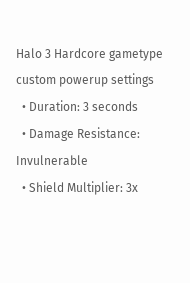Halo 3 Hardcore gametype custom powerup settings
  • Duration: 3 seconds
  • Damage Resistance: Invulnerable
  • Shield Multiplier: 3x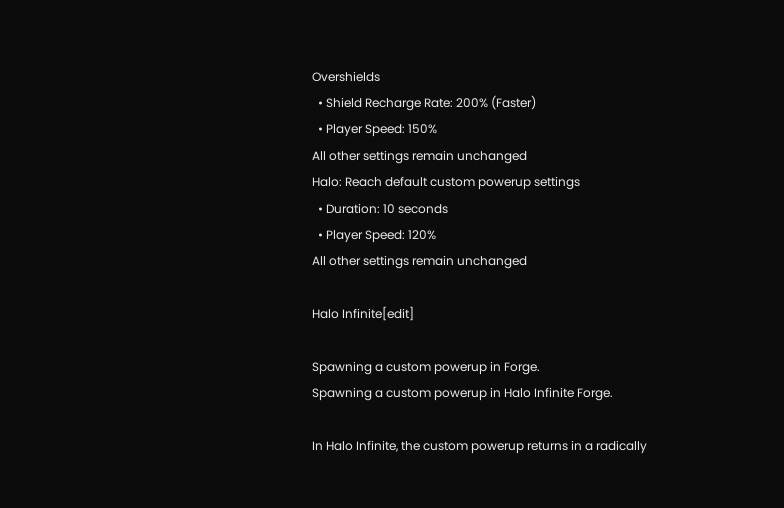Overshields
  • Shield Recharge Rate: 200% (Faster)
  • Player Speed: 150%
All other settings remain unchanged
Halo: Reach default custom powerup settings
  • Duration: 10 seconds
  • Player Speed: 120%
All other settings remain unchanged

Halo Infinite[edit]

Spawning a custom powerup in Forge.
Spawning a custom powerup in Halo Infinite Forge.

In Halo Infinite, the custom powerup returns in a radically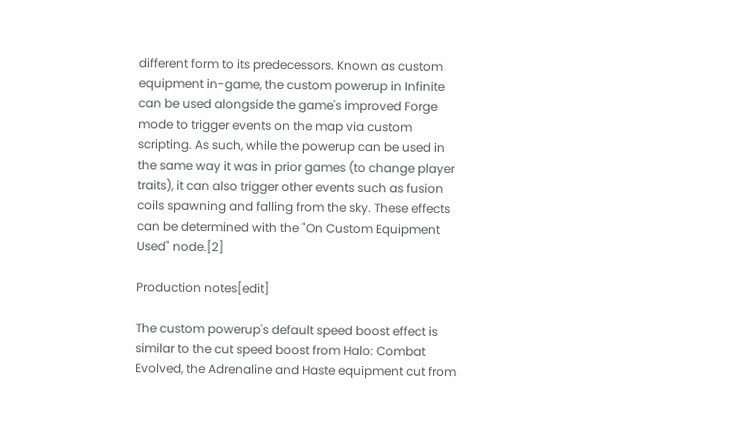different form to its predecessors. Known as custom equipment in-game, the custom powerup in Infinite can be used alongside the game's improved Forge mode to trigger events on the map via custom scripting. As such, while the powerup can be used in the same way it was in prior games (to change player traits), it can also trigger other events such as fusion coils spawning and falling from the sky. These effects can be determined with the "On Custom Equipment Used" node.[2]

Production notes[edit]

The custom powerup's default speed boost effect is similar to the cut speed boost from Halo: Combat Evolved, the Adrenaline and Haste equipment cut from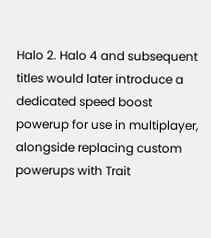Halo 2. Halo 4 and subsequent titles would later introduce a dedicated speed boost powerup for use in multiplayer, alongside replacing custom powerups with Trait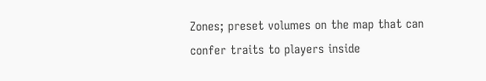Zones; preset volumes on the map that can confer traits to players inside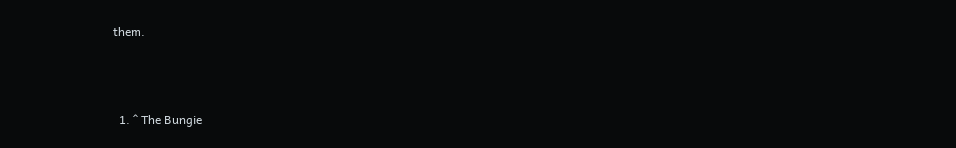them.



  1. ^ The Bungie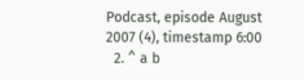Podcast, episode August 2007 (4), timestamp 6:00
  2. ^ a b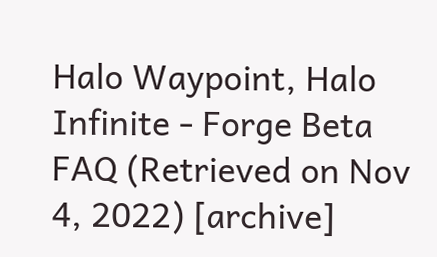Halo Waypoint, Halo Infinite - Forge Beta FAQ (Retrieved on Nov 4, 2022) [archive]